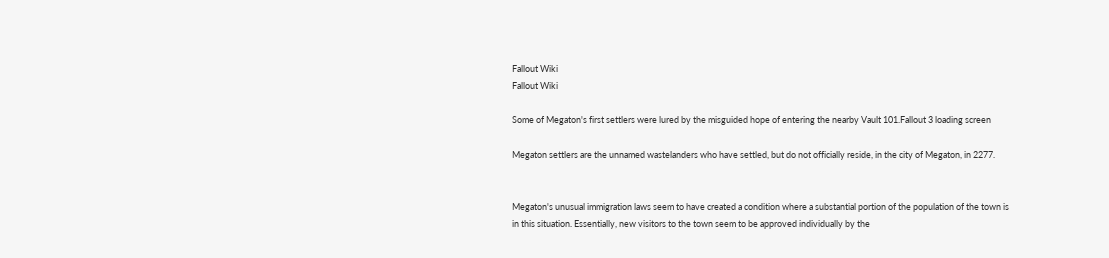Fallout Wiki
Fallout Wiki

Some of Megaton's first settlers were lured by the misguided hope of entering the nearby Vault 101.Fallout 3 loading screen

Megaton settlers are the unnamed wastelanders who have settled, but do not officially reside, in the city of Megaton, in 2277.


Megaton's unusual immigration laws seem to have created a condition where a substantial portion of the population of the town is in this situation. Essentially, new visitors to the town seem to be approved individually by the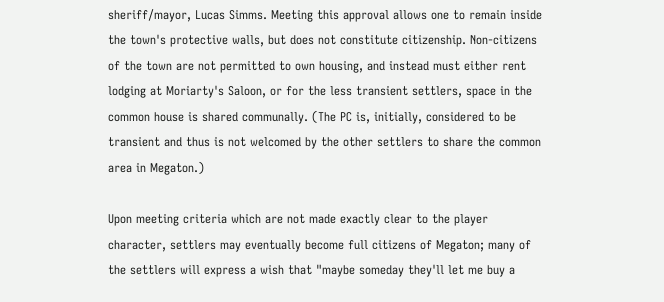sheriff/mayor, Lucas Simms. Meeting this approval allows one to remain inside the town's protective walls, but does not constitute citizenship. Non-citizens of the town are not permitted to own housing, and instead must either rent lodging at Moriarty's Saloon, or for the less transient settlers, space in the common house is shared communally. (The PC is, initially, considered to be transient and thus is not welcomed by the other settlers to share the common area in Megaton.)

Upon meeting criteria which are not made exactly clear to the player character, settlers may eventually become full citizens of Megaton; many of the settlers will express a wish that "maybe someday they'll let me buy a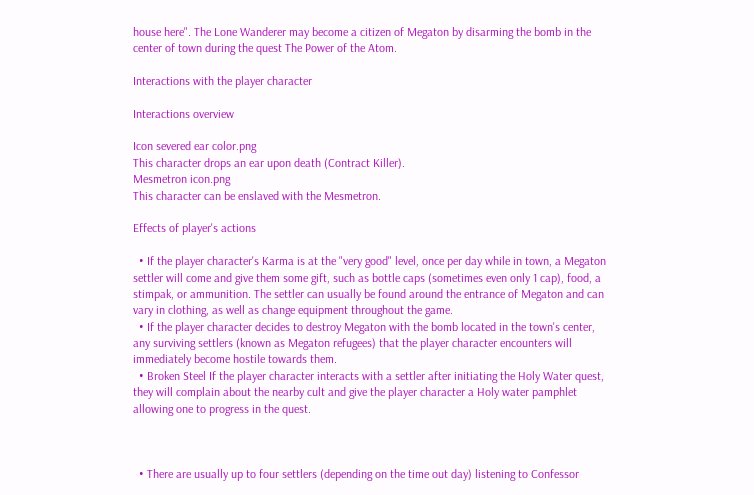house here". The Lone Wanderer may become a citizen of Megaton by disarming the bomb in the center of town during the quest The Power of the Atom.

Interactions with the player character

Interactions overview

Icon severed ear color.png
This character drops an ear upon death (Contract Killer).
Mesmetron icon.png
This character can be enslaved with the Mesmetron.

Effects of player's actions

  • If the player character's Karma is at the "very good" level, once per day while in town, a Megaton settler will come and give them some gift, such as bottle caps (sometimes even only 1 cap), food, a stimpak, or ammunition. The settler can usually be found around the entrance of Megaton and can vary in clothing, as well as change equipment throughout the game.
  • If the player character decides to destroy Megaton with the bomb located in the town's center, any surviving settlers (known as Megaton refugees) that the player character encounters will immediately become hostile towards them.
  • Broken Steel If the player character interacts with a settler after initiating the Holy Water quest, they will complain about the nearby cult and give the player character a Holy water pamphlet allowing one to progress in the quest.



  • There are usually up to four settlers (depending on the time out day) listening to Confessor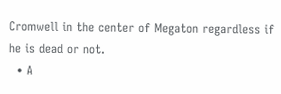Cromwell in the center of Megaton regardless if he is dead or not.
  • A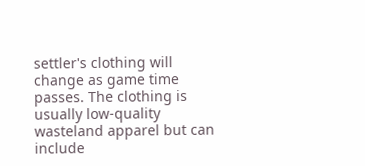settler's clothing will change as game time passes. The clothing is usually low-quality wasteland apparel but can include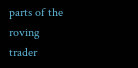parts of the roving trader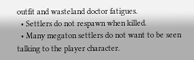outfit and wasteland doctor fatigues.
  • Settlers do not respawn when killed.
  • Many megaton settlers do not want to be seen talking to the player character.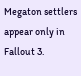Megaton settlers appear only in Fallout 3.